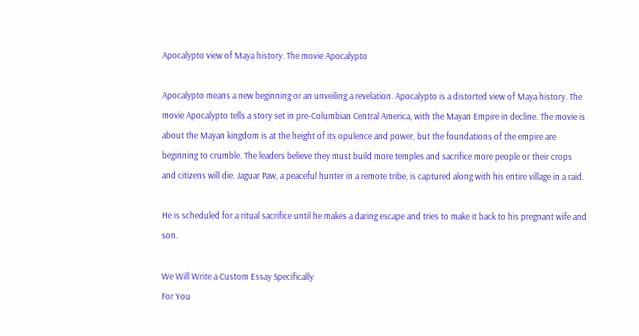Apocalypto view of Maya history. The movie Apocalypto

Apocalypto means a new beginning or an unveiling a revelation. Apocalypto is a distorted view of Maya history. The movie Apocalypto tells a story set in pre-Columbian Central America, with the Mayan Empire in decline. The movie is about the Mayan kingdom is at the height of its opulence and power, but the foundations of the empire are beginning to crumble. The leaders believe they must build more temples and sacrifice more people or their crops and citizens will die. Jaguar Paw, a peaceful hunter in a remote tribe, is captured along with his entire village in a raid.

He is scheduled for a ritual sacrifice until he makes a daring escape and tries to make it back to his pregnant wife and son.

We Will Write a Custom Essay Specifically
For You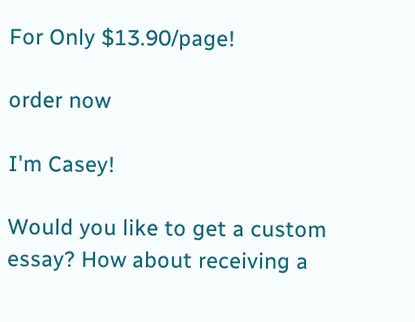For Only $13.90/page!

order now

I'm Casey!

Would you like to get a custom essay? How about receiving a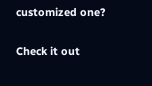customized one?

Check it out